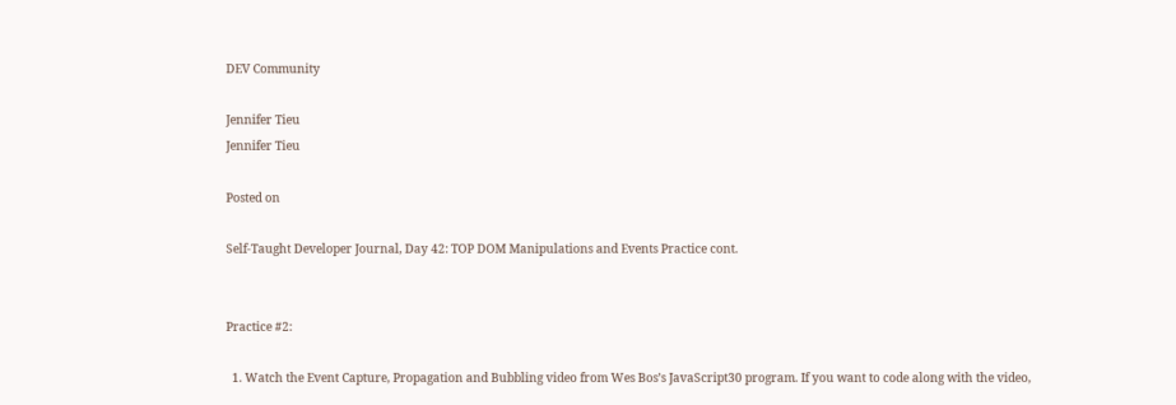DEV Community

Jennifer Tieu
Jennifer Tieu

Posted on

Self-Taught Developer Journal, Day 42: TOP DOM Manipulations and Events Practice cont.


Practice #2:

  1. Watch the Event Capture, Propagation and Bubbling video from Wes Bos’s JavaScript30 program. If you want to code along with the video,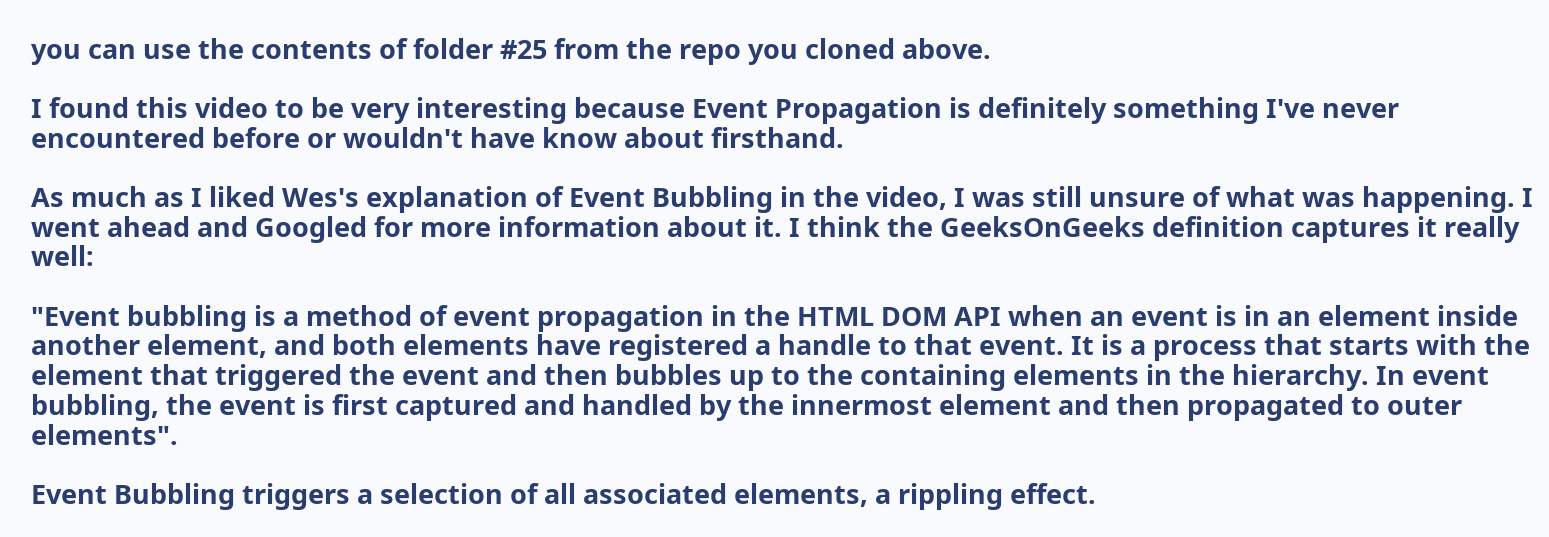you can use the contents of folder #25 from the repo you cloned above.

I found this video to be very interesting because Event Propagation is definitely something I've never encountered before or wouldn't have know about firsthand.

As much as I liked Wes's explanation of Event Bubbling in the video, I was still unsure of what was happening. I went ahead and Googled for more information about it. I think the GeeksOnGeeks definition captures it really well:

"Event bubbling is a method of event propagation in the HTML DOM API when an event is in an element inside another element, and both elements have registered a handle to that event. It is a process that starts with the element that triggered the event and then bubbles up to the containing elements in the hierarchy. In event bubbling, the event is first captured and handled by the innermost element and then propagated to outer elements".

Event Bubbling triggers a selection of all associated elements, a rippling effect.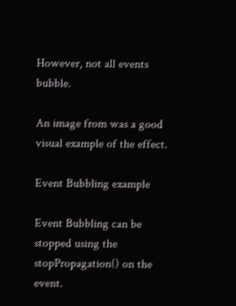However, not all events bubble.

An image from was a good visual example of the effect.

Event Bubbling example

Event Bubbling can be stopped using the stopPropagation() on the event.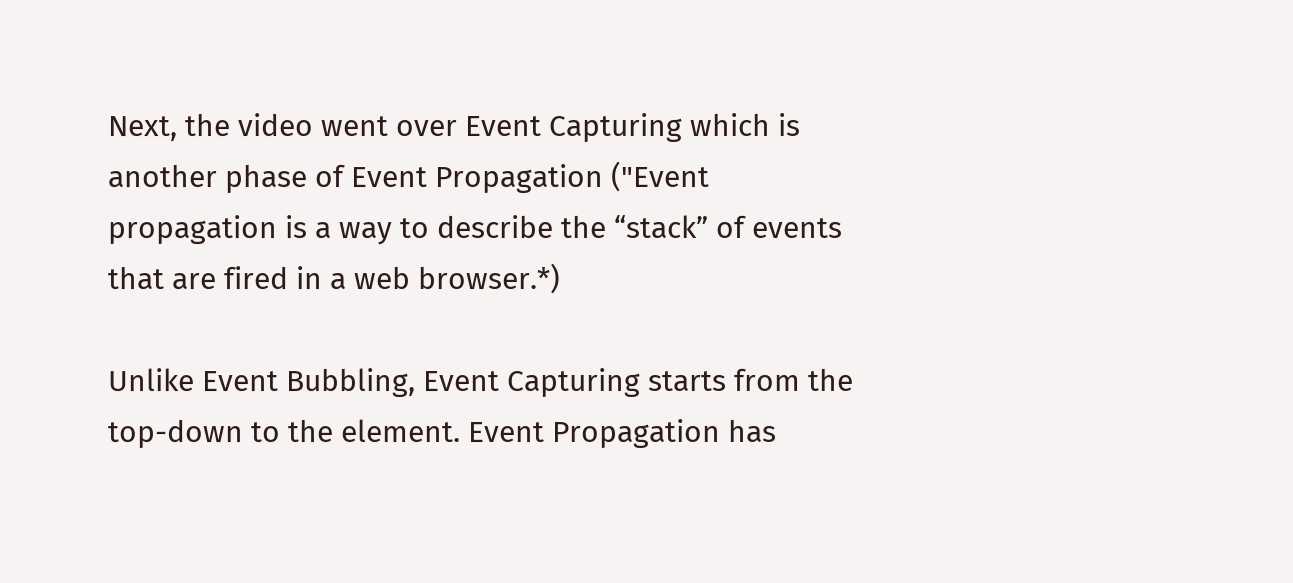Next, the video went over Event Capturing which is another phase of Event Propagation ("Event propagation is a way to describe the “stack” of events that are fired in a web browser.*)

Unlike Event Bubbling, Event Capturing starts from the top-down to the element. Event Propagation has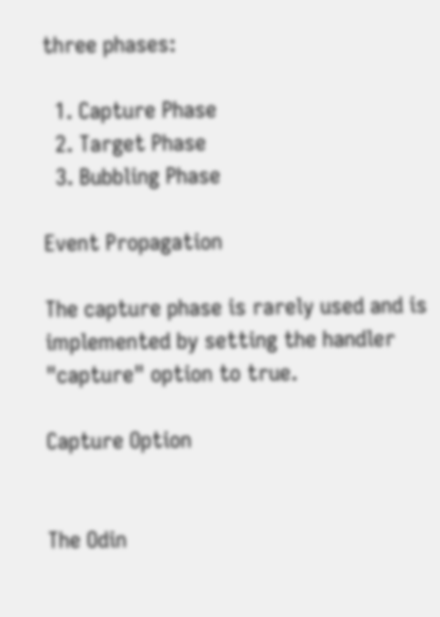three phases:

  1. Capture Phase
  2. Target Phase
  3. Bubbling Phase

Event Propagation

The capture phase is rarely used and is implemented by setting the handler "capture" option to true.

Capture Option


The Odin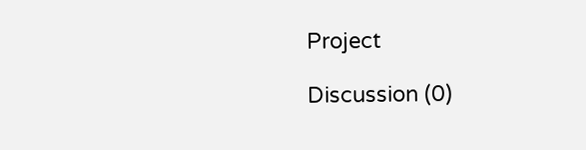Project

Discussion (0)